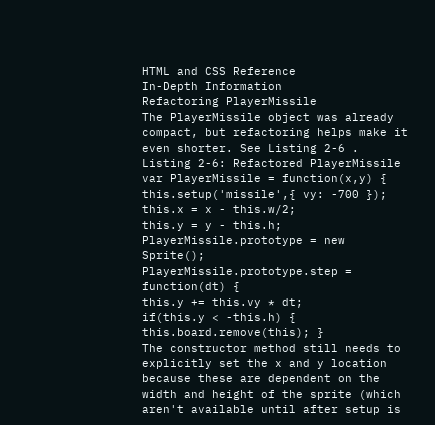HTML and CSS Reference
In-Depth Information
Refactoring PlayerMissile
The PlayerMissile object was already compact, but refactoring helps make it even shorter. See Listing 2-6 .
Listing 2-6: Refactored PlayerMissile
var PlayerMissile = function(x,y) {
this.setup('missile',{ vy: -700 });
this.x = x - this.w/2;
this.y = y - this.h;
PlayerMissile.prototype = new Sprite();
PlayerMissile.prototype.step = function(dt) {
this.y += this.vy * dt;
if(this.y < -this.h) { this.board.remove(this); }
The constructor method still needs to explicitly set the x and y location because these are dependent on the
width and height of the sprite (which aren't available until after setup is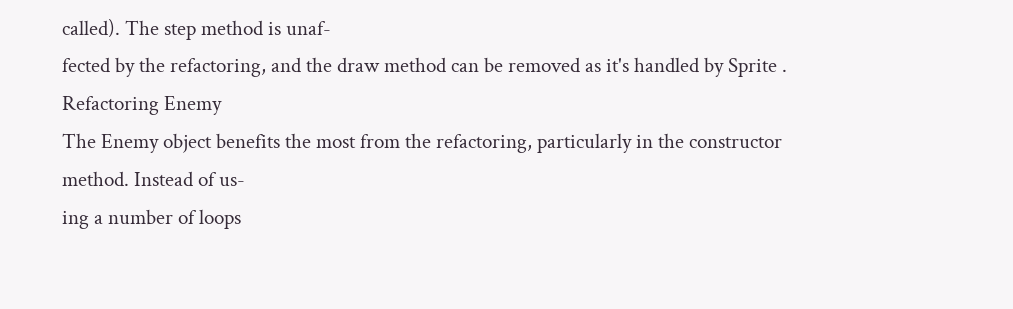called). The step method is unaf-
fected by the refactoring, and the draw method can be removed as it's handled by Sprite .
Refactoring Enemy
The Enemy object benefits the most from the refactoring, particularly in the constructor method. Instead of us-
ing a number of loops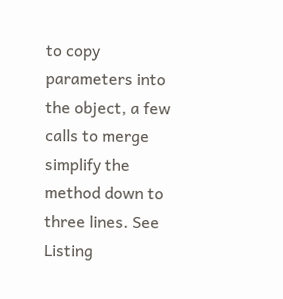to copy parameters into the object, a few calls to merge simplify the method down to
three lines. See Listing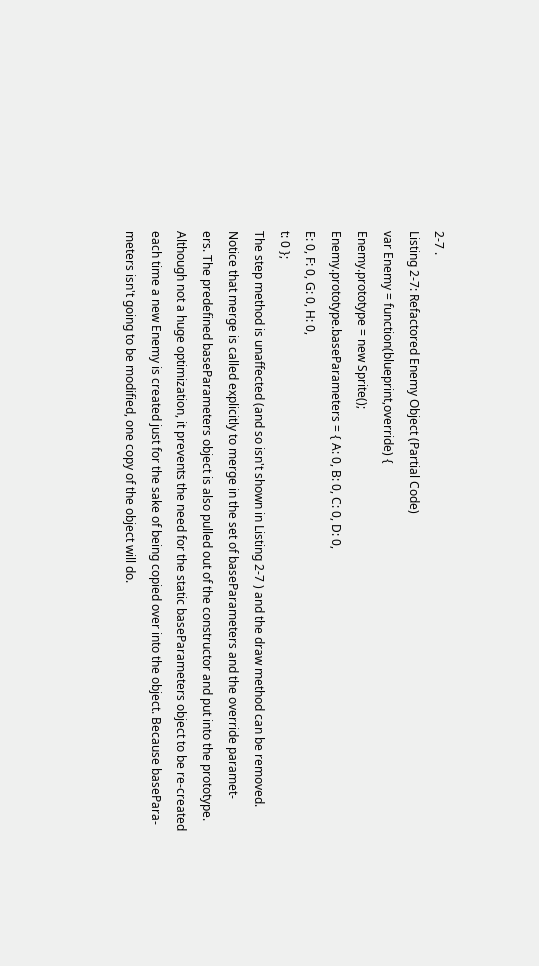2-7 .
Listing 2-7: Refactored Enemy Object (Partial Code)
var Enemy = function(blueprint,override) {
Enemy.prototype = new Sprite();
Enemy.prototype.baseParameters = { A: 0, B: 0, C: 0, D: 0,
E: 0, F: 0, G: 0, H: 0,
t: 0 };
The step method is unaffected (and so isn't shown in Listing 2-7 ) and the draw method can be removed.
Notice that merge is called explicitly to merge in the set of baseParameters and the override paramet-
ers. The predefined baseParameters object is also pulled out of the constructor and put into the prototype.
Although not a huge optimization, it prevents the need for the static baseParameters object to be re-created
each time a new Enemy is created just for the sake of being copied over into the object. Because basePara-
meters isn't going to be modified, one copy of the object will do.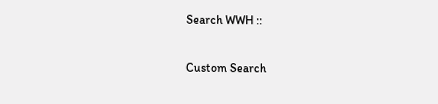Search WWH ::

Custom Search